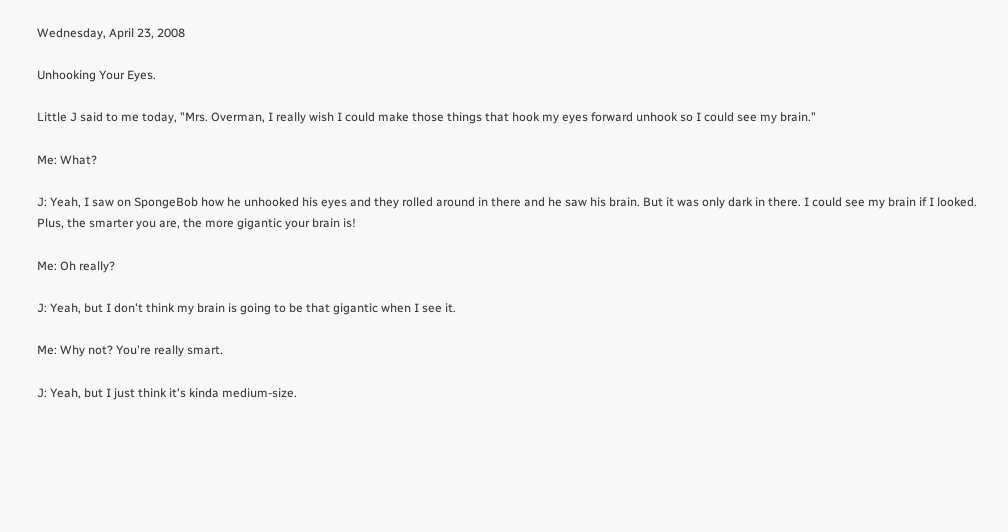Wednesday, April 23, 2008

Unhooking Your Eyes.

Little J said to me today, "Mrs. Overman, I really wish I could make those things that hook my eyes forward unhook so I could see my brain."

Me: What?

J: Yeah, I saw on SpongeBob how he unhooked his eyes and they rolled around in there and he saw his brain. But it was only dark in there. I could see my brain if I looked. Plus, the smarter you are, the more gigantic your brain is!

Me: Oh really?

J: Yeah, but I don't think my brain is going to be that gigantic when I see it.

Me: Why not? You're really smart.

J: Yeah, but I just think it's kinda medium-size.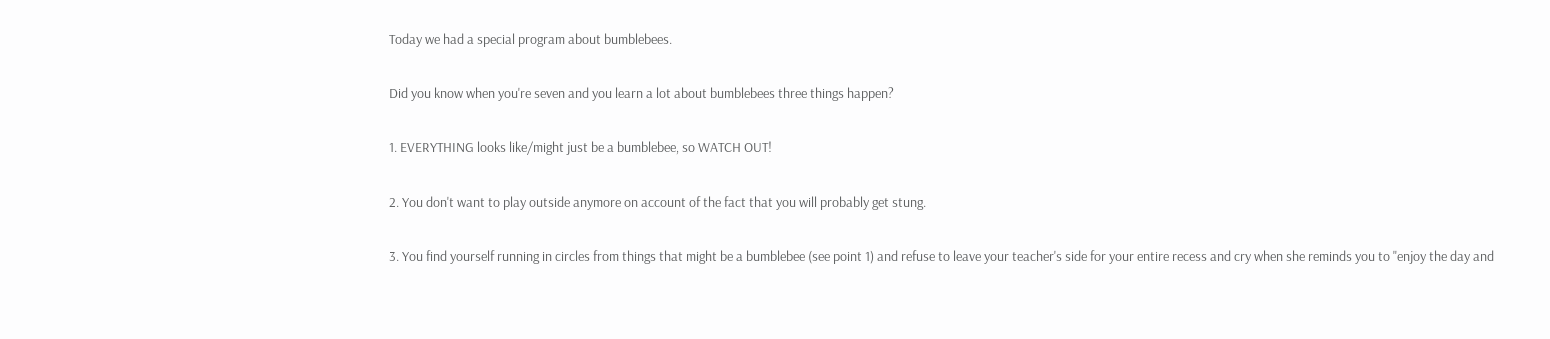Today we had a special program about bumblebees.

Did you know when you're seven and you learn a lot about bumblebees three things happen?

1. EVERYTHING looks like/might just be a bumblebee, so WATCH OUT!

2. You don't want to play outside anymore on account of the fact that you will probably get stung.

3. You find yourself running in circles from things that might be a bumblebee (see point 1) and refuse to leave your teacher's side for your entire recess and cry when she reminds you to "enjoy the day and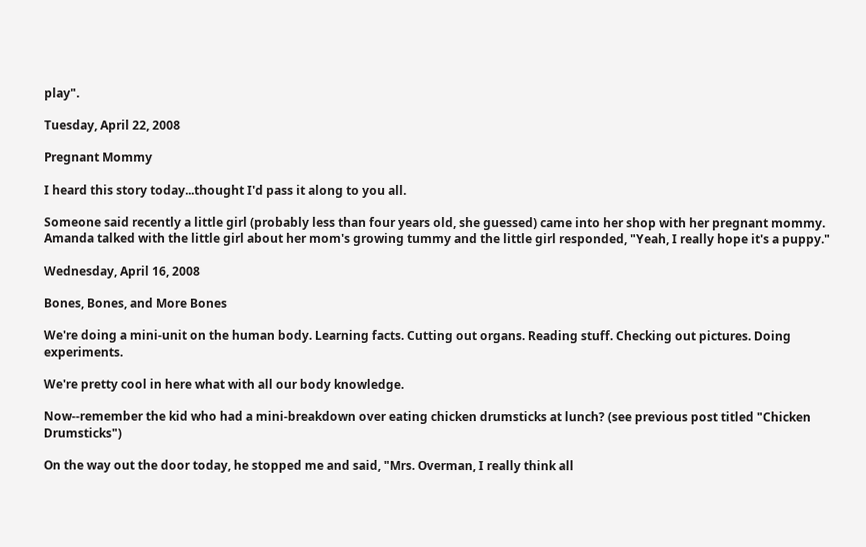play".

Tuesday, April 22, 2008

Pregnant Mommy

I heard this story today...thought I'd pass it along to you all.

Someone said recently a little girl (probably less than four years old, she guessed) came into her shop with her pregnant mommy. Amanda talked with the little girl about her mom's growing tummy and the little girl responded, "Yeah, I really hope it's a puppy."

Wednesday, April 16, 2008

Bones, Bones, and More Bones

We're doing a mini-unit on the human body. Learning facts. Cutting out organs. Reading stuff. Checking out pictures. Doing experiments.

We're pretty cool in here what with all our body knowledge.

Now--remember the kid who had a mini-breakdown over eating chicken drumsticks at lunch? (see previous post titled "Chicken Drumsticks")

On the way out the door today, he stopped me and said, "Mrs. Overman, I really think all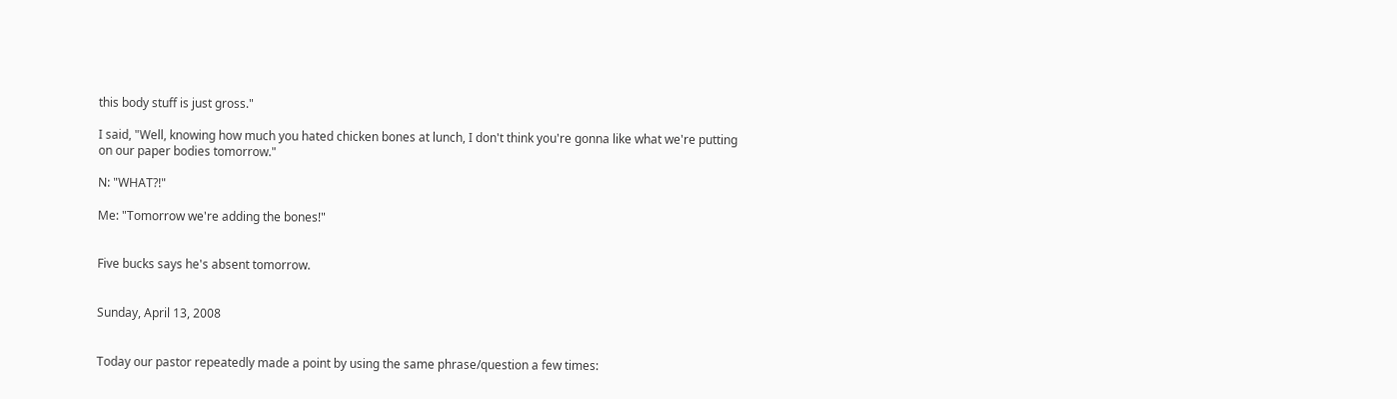this body stuff is just gross."

I said, "Well, knowing how much you hated chicken bones at lunch, I don't think you're gonna like what we're putting on our paper bodies tomorrow."

N: "WHAT?!"

Me: "Tomorrow we're adding the bones!"


Five bucks says he's absent tomorrow.


Sunday, April 13, 2008


Today our pastor repeatedly made a point by using the same phrase/question a few times: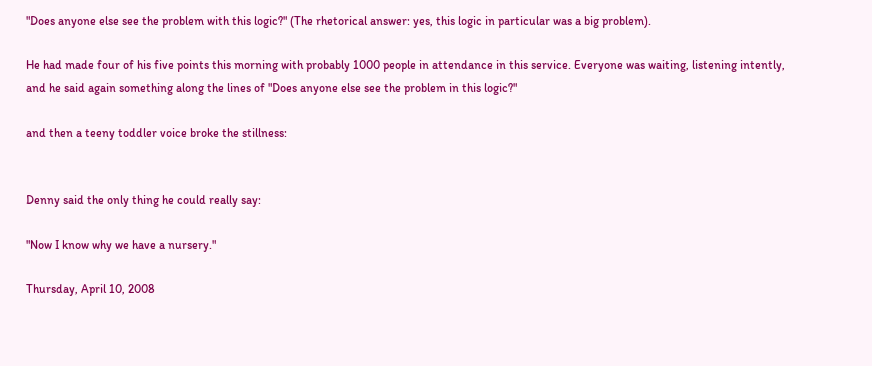"Does anyone else see the problem with this logic?" (The rhetorical answer: yes, this logic in particular was a big problem).

He had made four of his five points this morning with probably 1000 people in attendance in this service. Everyone was waiting, listening intently, and he said again something along the lines of "Does anyone else see the problem in this logic?"

and then a teeny toddler voice broke the stillness:


Denny said the only thing he could really say:

"Now I know why we have a nursery."

Thursday, April 10, 2008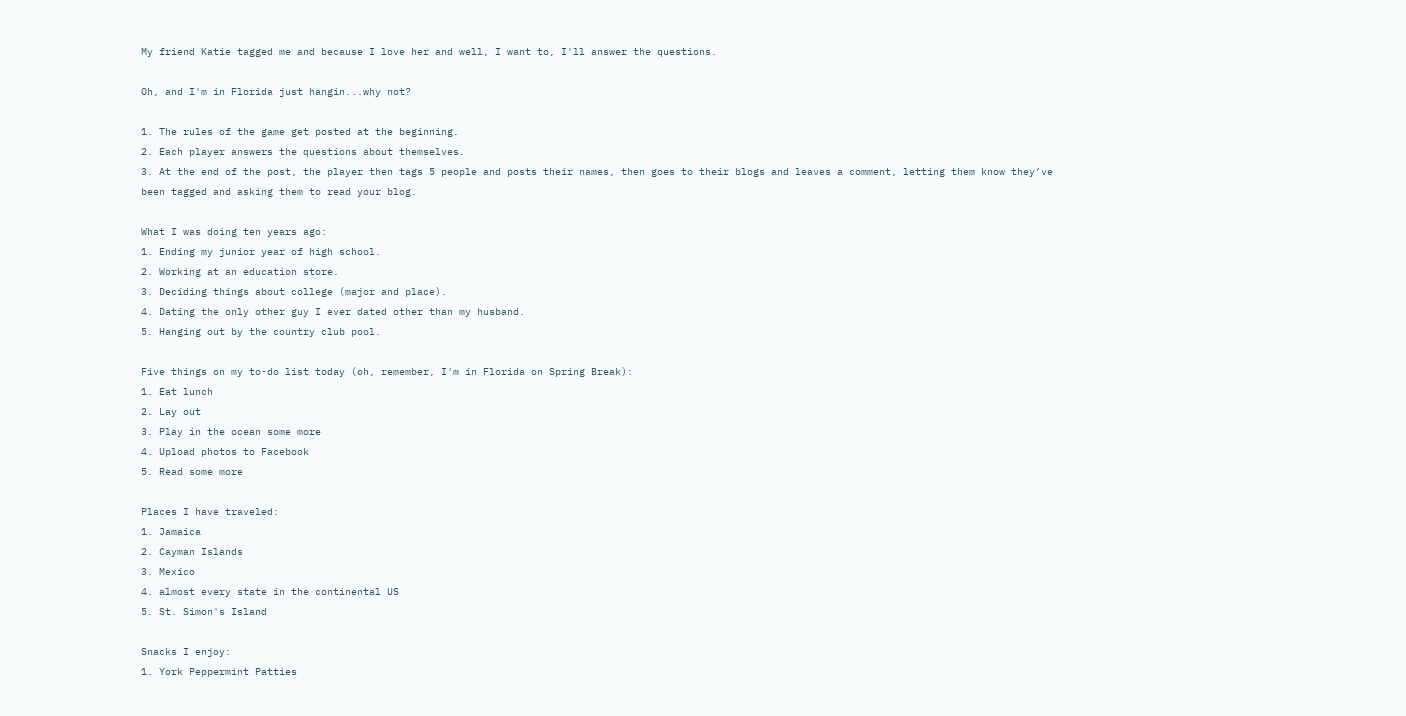My friend Katie tagged me and because I love her and well, I want to, I'll answer the questions.

Oh, and I'm in Florida just hangin...why not?

1. The rules of the game get posted at the beginning.
2. Each player answers the questions about themselves.
3. At the end of the post, the player then tags 5 people and posts their names, then goes to their blogs and leaves a comment, letting them know they’ve been tagged and asking them to read your blog.

What I was doing ten years ago:
1. Ending my junior year of high school.
2. Working at an education store.
3. Deciding things about college (major and place).
4. Dating the only other guy I ever dated other than my husband.
5. Hanging out by the country club pool.

Five things on my to-do list today (oh, remember, I'm in Florida on Spring Break):
1. Eat lunch
2. Lay out
3. Play in the ocean some more
4. Upload photos to Facebook
5. Read some more

Places I have traveled:
1. Jamaica
2. Cayman Islands
3. Mexico
4. almost every state in the continental US
5. St. Simon's Island

Snacks I enjoy:
1. York Peppermint Patties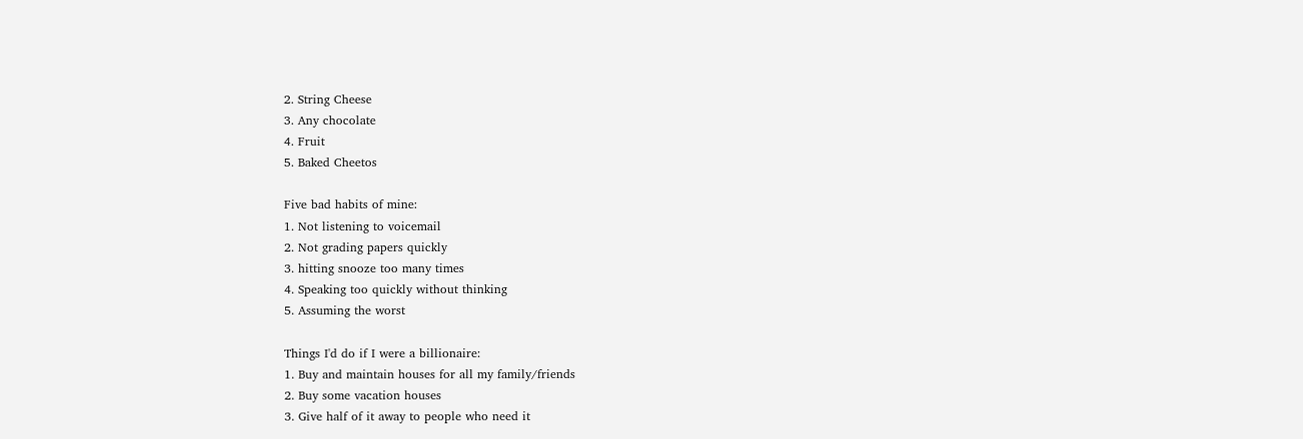2. String Cheese
3. Any chocolate
4. Fruit
5. Baked Cheetos

Five bad habits of mine:
1. Not listening to voicemail
2. Not grading papers quickly
3. hitting snooze too many times
4. Speaking too quickly without thinking
5. Assuming the worst

Things I'd do if I were a billionaire:
1. Buy and maintain houses for all my family/friends
2. Buy some vacation houses
3. Give half of it away to people who need it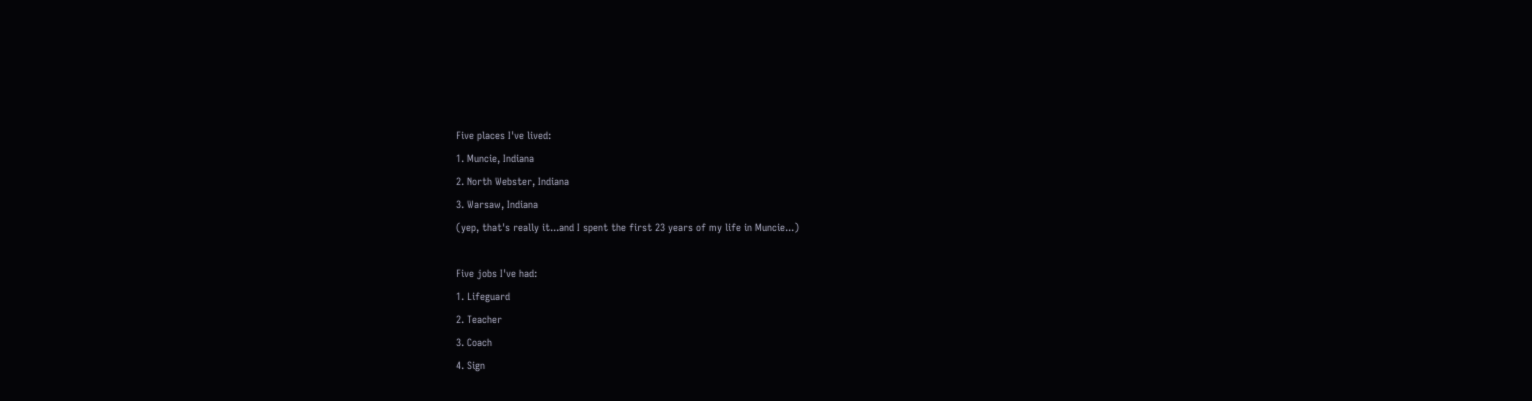Five places I've lived:
1. Muncie, Indiana
2. North Webster, Indiana
3. Warsaw, Indiana
(yep, that's really it...and I spent the first 23 years of my life in Muncie...)

Five jobs I've had:
1. Lifeguard
2. Teacher
3. Coach
4. Sign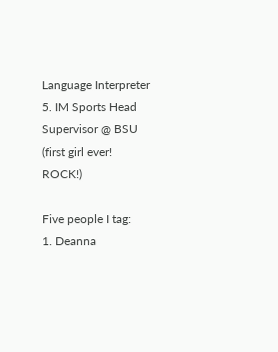Language Interpreter
5. IM Sports Head Supervisor @ BSU (first girl ever! ROCK!)

Five people I tag:
1. Deanna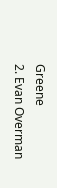Greene
2. Evan Overman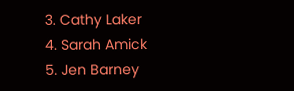3. Cathy Laker
4. Sarah Amick
5. Jen Barney